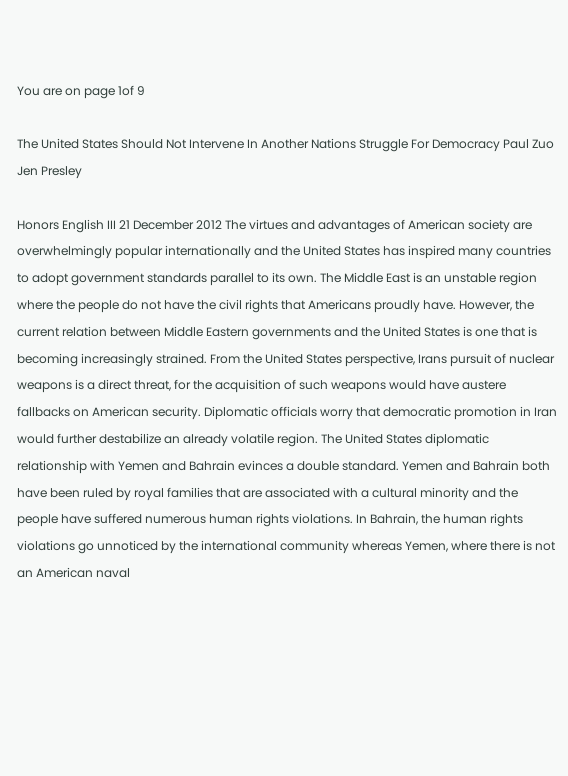You are on page 1of 9

The United States Should Not Intervene In Another Nations Struggle For Democracy Paul Zuo Jen Presley

Honors English III 21 December 2012 The virtues and advantages of American society are overwhelmingly popular internationally and the United States has inspired many countries to adopt government standards parallel to its own. The Middle East is an unstable region where the people do not have the civil rights that Americans proudly have. However, the current relation between Middle Eastern governments and the United States is one that is becoming increasingly strained. From the United States perspective, Irans pursuit of nuclear weapons is a direct threat, for the acquisition of such weapons would have austere fallbacks on American security. Diplomatic officials worry that democratic promotion in Iran would further destabilize an already volatile region. The United States diplomatic relationship with Yemen and Bahrain evinces a double standard. Yemen and Bahrain both have been ruled by royal families that are associated with a cultural minority and the people have suffered numerous human rights violations. In Bahrain, the human rights violations go unnoticed by the international community whereas Yemen, where there is not an American naval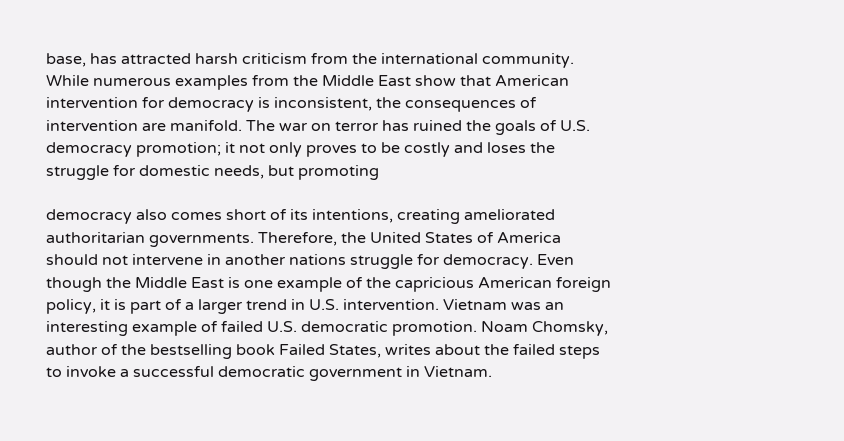base, has attracted harsh criticism from the international community. While numerous examples from the Middle East show that American intervention for democracy is inconsistent, the consequences of intervention are manifold. The war on terror has ruined the goals of U.S. democracy promotion; it not only proves to be costly and loses the struggle for domestic needs, but promoting

democracy also comes short of its intentions, creating ameliorated authoritarian governments. Therefore, the United States of America should not intervene in another nations struggle for democracy. Even though the Middle East is one example of the capricious American foreign policy, it is part of a larger trend in U.S. intervention. Vietnam was an interesting example of failed U.S. democratic promotion. Noam Chomsky, author of the bestselling book Failed States, writes about the failed steps to invoke a successful democratic government in Vietnam.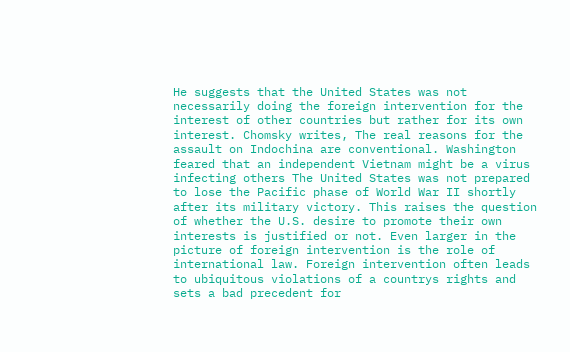He suggests that the United States was not necessarily doing the foreign intervention for the interest of other countries but rather for its own interest. Chomsky writes, The real reasons for the assault on Indochina are conventional. Washington feared that an independent Vietnam might be a virus infecting others The United States was not prepared to lose the Pacific phase of World War II shortly after its military victory. This raises the question of whether the U.S. desire to promote their own interests is justified or not. Even larger in the picture of foreign intervention is the role of international law. Foreign intervention often leads to ubiquitous violations of a countrys rights and sets a bad precedent for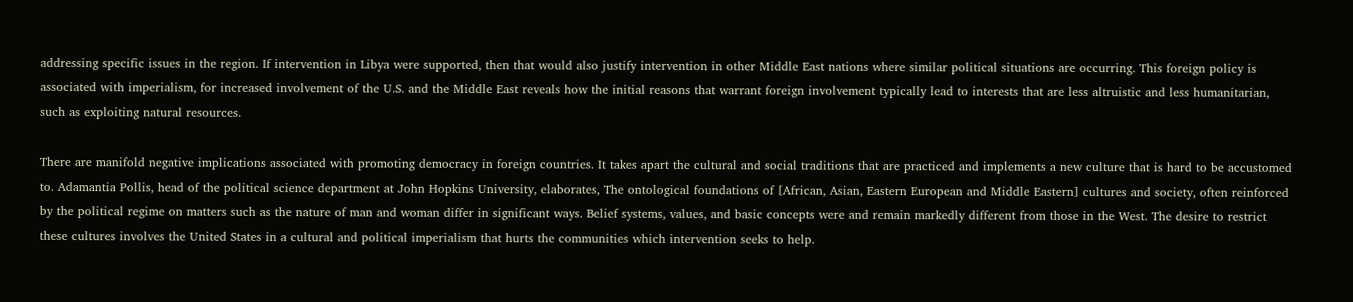addressing specific issues in the region. If intervention in Libya were supported, then that would also justify intervention in other Middle East nations where similar political situations are occurring. This foreign policy is associated with imperialism, for increased involvement of the U.S. and the Middle East reveals how the initial reasons that warrant foreign involvement typically lead to interests that are less altruistic and less humanitarian, such as exploiting natural resources.

There are manifold negative implications associated with promoting democracy in foreign countries. It takes apart the cultural and social traditions that are practiced and implements a new culture that is hard to be accustomed to. Adamantia Pollis, head of the political science department at John Hopkins University, elaborates, The ontological foundations of [African, Asian, Eastern European and Middle Eastern] cultures and society, often reinforced by the political regime on matters such as the nature of man and woman differ in significant ways. Belief systems, values, and basic concepts were and remain markedly different from those in the West. The desire to restrict these cultures involves the United States in a cultural and political imperialism that hurts the communities which intervention seeks to help.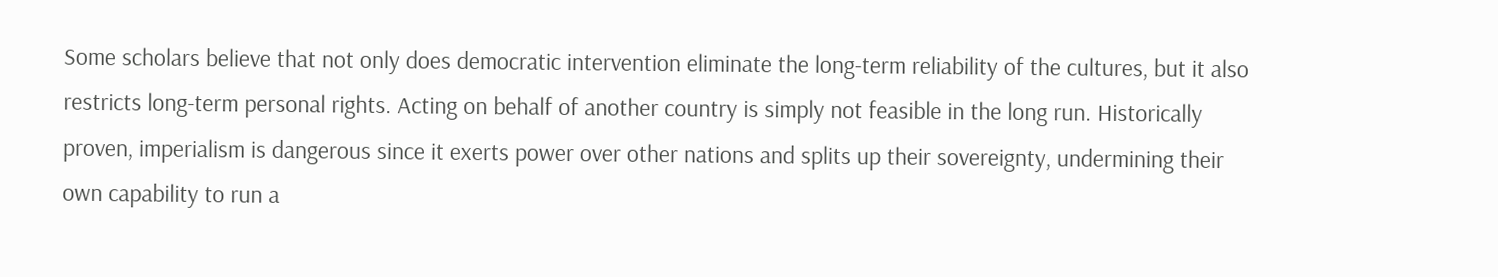Some scholars believe that not only does democratic intervention eliminate the long-term reliability of the cultures, but it also restricts long-term personal rights. Acting on behalf of another country is simply not feasible in the long run. Historically proven, imperialism is dangerous since it exerts power over other nations and splits up their sovereignty, undermining their own capability to run a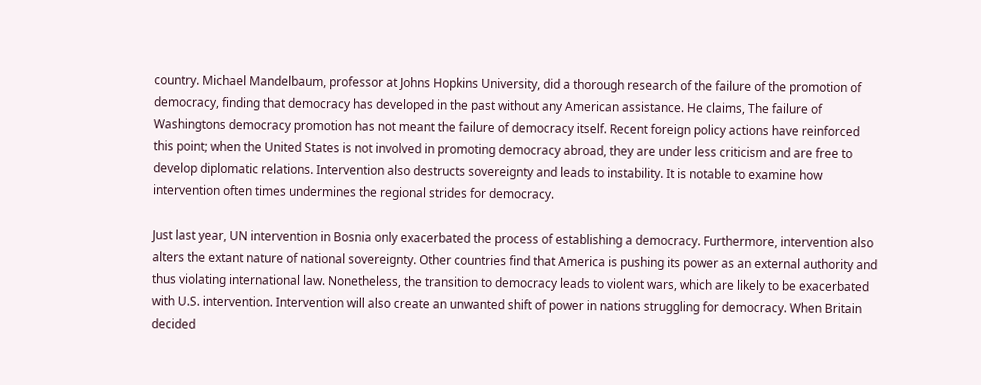country. Michael Mandelbaum, professor at Johns Hopkins University, did a thorough research of the failure of the promotion of democracy, finding that democracy has developed in the past without any American assistance. He claims, The failure of Washingtons democracy promotion has not meant the failure of democracy itself. Recent foreign policy actions have reinforced this point; when the United States is not involved in promoting democracy abroad, they are under less criticism and are free to develop diplomatic relations. Intervention also destructs sovereignty and leads to instability. It is notable to examine how intervention often times undermines the regional strides for democracy.

Just last year, UN intervention in Bosnia only exacerbated the process of establishing a democracy. Furthermore, intervention also alters the extant nature of national sovereignty. Other countries find that America is pushing its power as an external authority and thus violating international law. Nonetheless, the transition to democracy leads to violent wars, which are likely to be exacerbated with U.S. intervention. Intervention will also create an unwanted shift of power in nations struggling for democracy. When Britain decided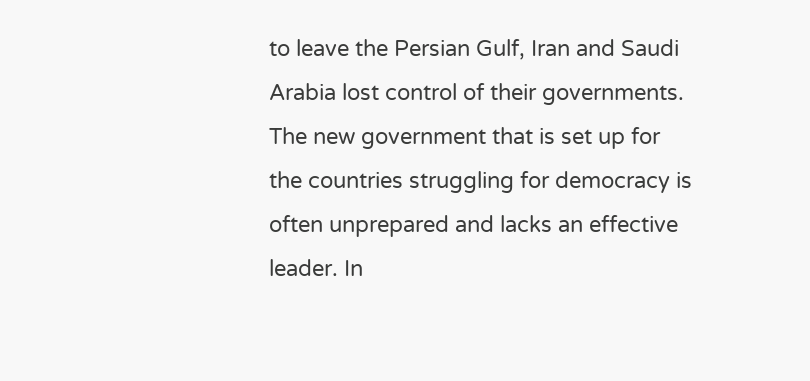to leave the Persian Gulf, Iran and Saudi Arabia lost control of their governments. The new government that is set up for the countries struggling for democracy is often unprepared and lacks an effective leader. In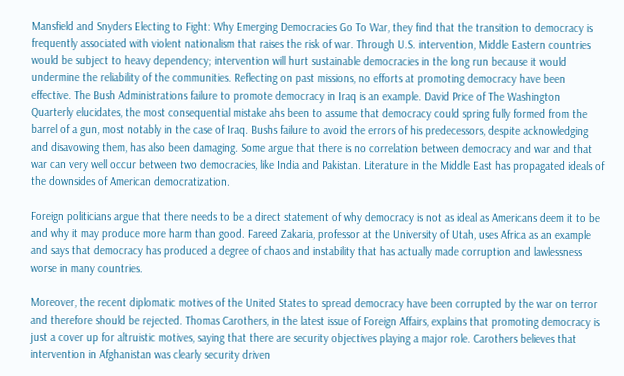Mansfield and Snyders Electing to Fight: Why Emerging Democracies Go To War, they find that the transition to democracy is frequently associated with violent nationalism that raises the risk of war. Through U.S. intervention, Middle Eastern countries would be subject to heavy dependency; intervention will hurt sustainable democracies in the long run because it would undermine the reliability of the communities. Reflecting on past missions, no efforts at promoting democracy have been effective. The Bush Administrations failure to promote democracy in Iraq is an example. David Price of The Washington Quarterly elucidates, the most consequential mistake ahs been to assume that democracy could spring fully formed from the barrel of a gun, most notably in the case of Iraq. Bushs failure to avoid the errors of his predecessors, despite acknowledging and disavowing them, has also been damaging. Some argue that there is no correlation between democracy and war and that war can very well occur between two democracies, like India and Pakistan. Literature in the Middle East has propagated ideals of the downsides of American democratization.

Foreign politicians argue that there needs to be a direct statement of why democracy is not as ideal as Americans deem it to be and why it may produce more harm than good. Fareed Zakaria, professor at the University of Utah, uses Africa as an example and says that democracy has produced a degree of chaos and instability that has actually made corruption and lawlessness worse in many countries.

Moreover, the recent diplomatic motives of the United States to spread democracy have been corrupted by the war on terror and therefore should be rejected. Thomas Carothers, in the latest issue of Foreign Affairs, explains that promoting democracy is just a cover up for altruistic motives, saying that there are security objectives playing a major role. Carothers believes that intervention in Afghanistan was clearly security driven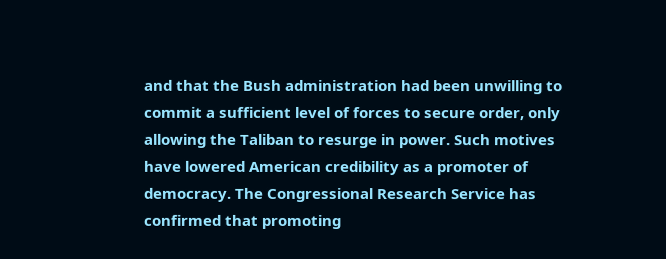and that the Bush administration had been unwilling to commit a sufficient level of forces to secure order, only allowing the Taliban to resurge in power. Such motives have lowered American credibility as a promoter of democracy. The Congressional Research Service has confirmed that promoting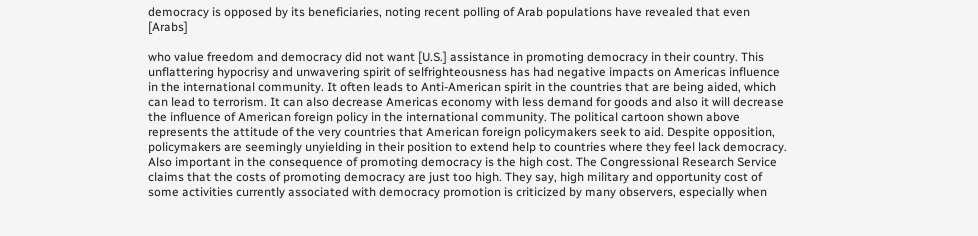democracy is opposed by its beneficiaries, noting recent polling of Arab populations have revealed that even [Arabs]

who value freedom and democracy did not want [U.S.] assistance in promoting democracy in their country. This unflattering hypocrisy and unwavering spirit of selfrighteousness has had negative impacts on Americas influence in the international community. It often leads to Anti-American spirit in the countries that are being aided, which can lead to terrorism. It can also decrease Americas economy with less demand for goods and also it will decrease the influence of American foreign policy in the international community. The political cartoon shown above represents the attitude of the very countries that American foreign policymakers seek to aid. Despite opposition, policymakers are seemingly unyielding in their position to extend help to countries where they feel lack democracy. Also important in the consequence of promoting democracy is the high cost. The Congressional Research Service claims that the costs of promoting democracy are just too high. They say, high military and opportunity cost of some activities currently associated with democracy promotion is criticized by many observers, especially when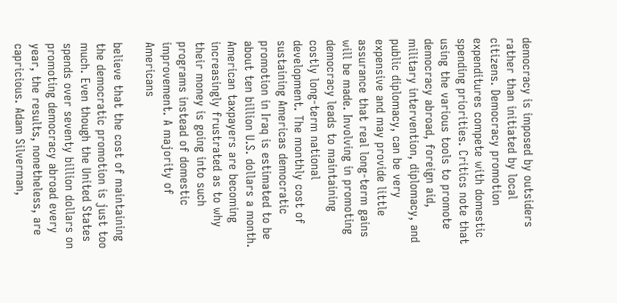democracy is imposed by outsiders rather than initiated by local citizens. Democracy promotion expenditures compete with domestic spending priorities. Critics note that using the various tools to promote democracy abroad, foreign aid, military intervention, diplomacy, and public diplomacy, can be very expensive and may provide little assurance that real long-term gains will be made. Involving in promoting democracy leads to maintaining costly long-term national development. The monthly cost of sustaining Americas democratic promotion in Iraq is estimated to be about ten billion U.S. dollars a month. American taxpayers are becoming increasingly frustrated as to why their money is going into such programs instead of domestic improvement. A majority of Americans

believe that the cost of maintaining the democratic promotion is just too much. Even though the United States spends over seventy billion dollars on promoting democracy abroad every year, the results, nonetheless, are capricious. Adam Silverman,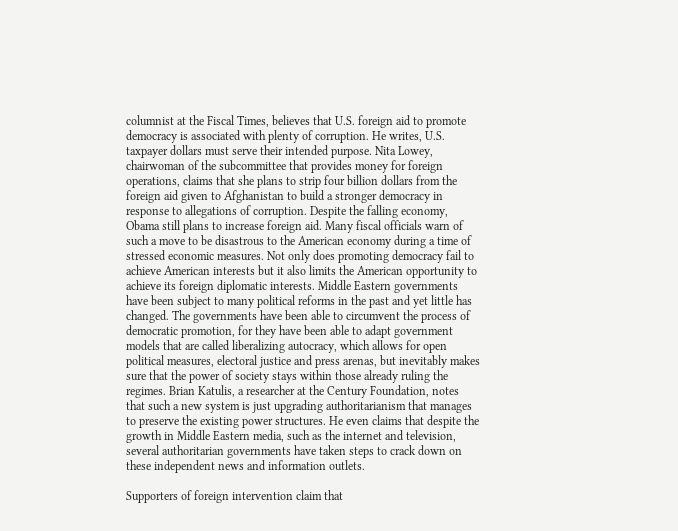columnist at the Fiscal Times, believes that U.S. foreign aid to promote democracy is associated with plenty of corruption. He writes, U.S. taxpayer dollars must serve their intended purpose. Nita Lowey, chairwoman of the subcommittee that provides money for foreign operations, claims that she plans to strip four billion dollars from the foreign aid given to Afghanistan to build a stronger democracy in response to allegations of corruption. Despite the falling economy, Obama still plans to increase foreign aid. Many fiscal officials warn of such a move to be disastrous to the American economy during a time of stressed economic measures. Not only does promoting democracy fail to achieve American interests but it also limits the American opportunity to achieve its foreign diplomatic interests. Middle Eastern governments have been subject to many political reforms in the past and yet little has changed. The governments have been able to circumvent the process of democratic promotion, for they have been able to adapt government models that are called liberalizing autocracy, which allows for open political measures, electoral justice and press arenas, but inevitably makes sure that the power of society stays within those already ruling the regimes. Brian Katulis, a researcher at the Century Foundation, notes that such a new system is just upgrading authoritarianism that manages to preserve the existing power structures. He even claims that despite the growth in Middle Eastern media, such as the internet and television, several authoritarian governments have taken steps to crack down on these independent news and information outlets.

Supporters of foreign intervention claim that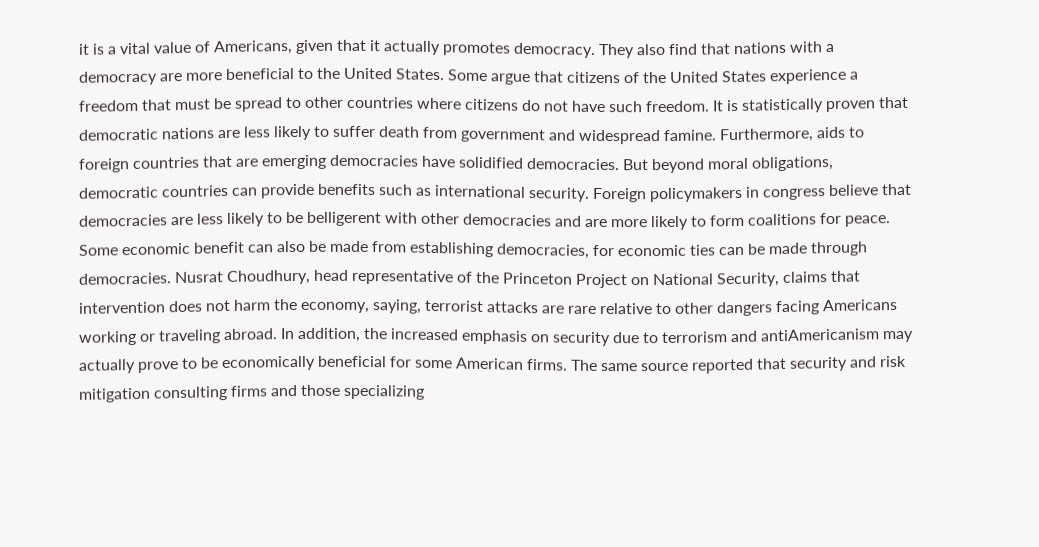it is a vital value of Americans, given that it actually promotes democracy. They also find that nations with a democracy are more beneficial to the United States. Some argue that citizens of the United States experience a freedom that must be spread to other countries where citizens do not have such freedom. It is statistically proven that democratic nations are less likely to suffer death from government and widespread famine. Furthermore, aids to foreign countries that are emerging democracies have solidified democracies. But beyond moral obligations, democratic countries can provide benefits such as international security. Foreign policymakers in congress believe that democracies are less likely to be belligerent with other democracies and are more likely to form coalitions for peace. Some economic benefit can also be made from establishing democracies, for economic ties can be made through democracies. Nusrat Choudhury, head representative of the Princeton Project on National Security, claims that intervention does not harm the economy, saying, terrorist attacks are rare relative to other dangers facing Americans working or traveling abroad. In addition, the increased emphasis on security due to terrorism and antiAmericanism may actually prove to be economically beneficial for some American firms. The same source reported that security and risk mitigation consulting firms and those specializing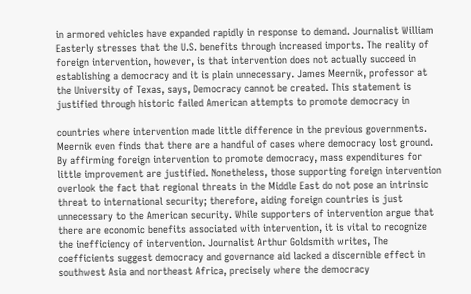in armored vehicles have expanded rapidly in response to demand. Journalist William Easterly stresses that the U.S. benefits through increased imports. The reality of foreign intervention, however, is that intervention does not actually succeed in establishing a democracy and it is plain unnecessary. James Meernik, professor at the University of Texas, says, Democracy cannot be created. This statement is justified through historic failed American attempts to promote democracy in

countries where intervention made little difference in the previous governments. Meernik even finds that there are a handful of cases where democracy lost ground. By affirming foreign intervention to promote democracy, mass expenditures for little improvement are justified. Nonetheless, those supporting foreign intervention overlook the fact that regional threats in the Middle East do not pose an intrinsic threat to international security; therefore, aiding foreign countries is just unnecessary to the American security. While supporters of intervention argue that there are economic benefits associated with intervention, it is vital to recognize the inefficiency of intervention. Journalist Arthur Goldsmith writes, The coefficients suggest democracy and governance aid lacked a discernible effect in southwest Asia and northeast Africa, precisely where the democracy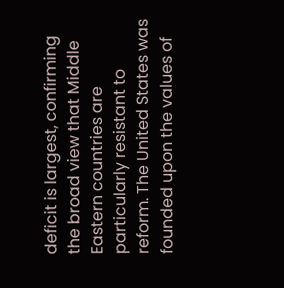deficit is largest, confirming the broad view that Middle Eastern countries are particularly resistant to reform. The United States was founded upon the values of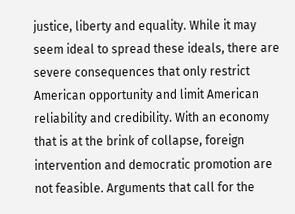justice, liberty and equality. While it may seem ideal to spread these ideals, there are severe consequences that only restrict American opportunity and limit American reliability and credibility. With an economy that is at the brink of collapse, foreign intervention and democratic promotion are not feasible. Arguments that call for the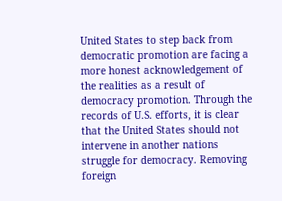United States to step back from democratic promotion are facing a more honest acknowledgement of the realities as a result of democracy promotion. Through the records of U.S. efforts, it is clear that the United States should not intervene in another nations struggle for democracy. Removing foreign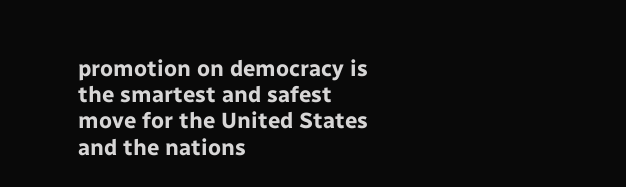promotion on democracy is the smartest and safest move for the United States and the nations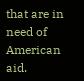that are in need of American aid.